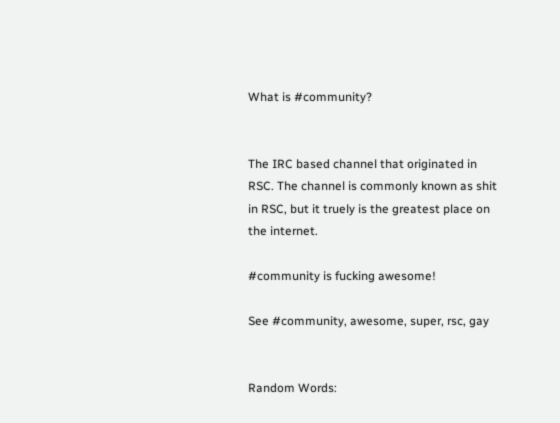What is #community?


The IRC based channel that originated in RSC. The channel is commonly known as shit in RSC, but it truely is the greatest place on the internet.

#community is fucking awesome!

See #community, awesome, super, rsc, gay


Random Words: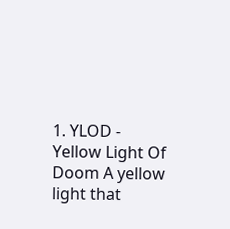1. YLOD - Yellow Light Of Doom A yellow light that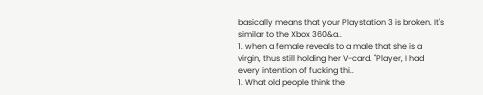basically means that your Playstation 3 is broken. It's similar to the Xbox 360&a..
1. when a female reveals to a male that she is a virgin, thus still holding her V-card. "Player, I had every intention of fucking thi..
1. What old people think the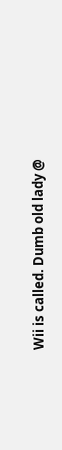Wii is called. Dumb old lady @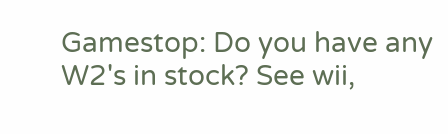Gamestop: Do you have any W2's in stock? See wii,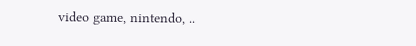video game, nintendo, ..